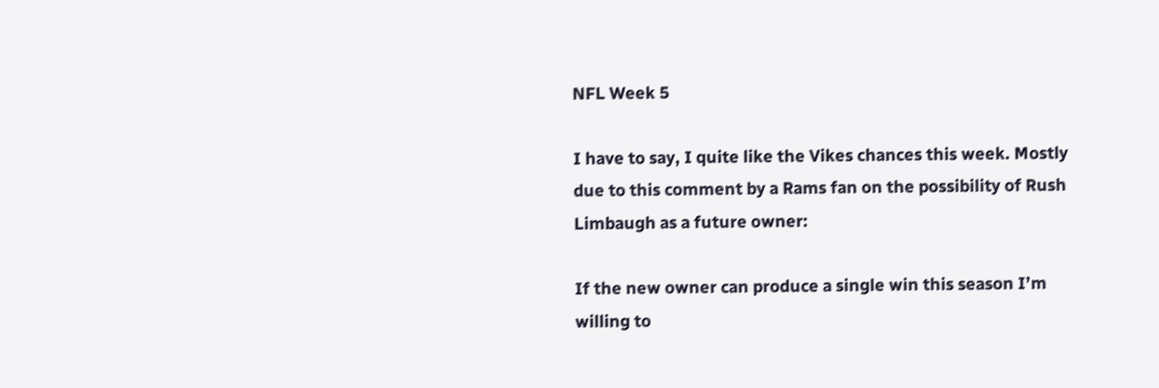NFL Week 5

I have to say, I quite like the Vikes chances this week. Mostly due to this comment by a Rams fan on the possibility of Rush Limbaugh as a future owner:

If the new owner can produce a single win this season I’m willing to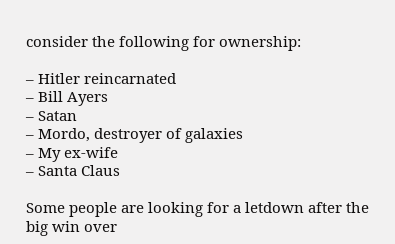consider the following for ownership:

– Hitler reincarnated
– Bill Ayers
– Satan
– Mordo, destroyer of galaxies
– My ex-wife
– Santa Claus

Some people are looking for a letdown after the big win over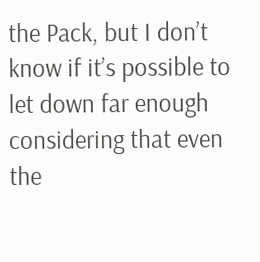the Pack, but I don’t know if it’s possible to let down far enough considering that even the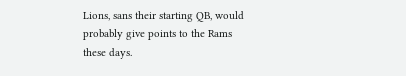Lions, sans their starting QB, would probably give points to the Rams these days.